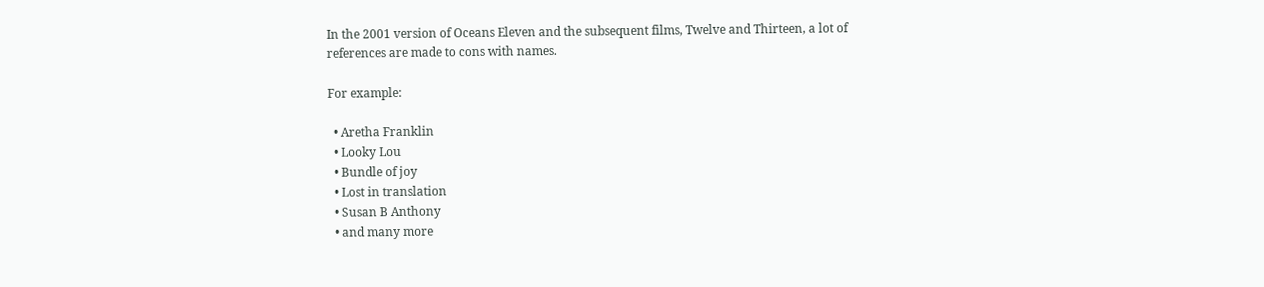In the 2001 version of Oceans Eleven and the subsequent films, Twelve and Thirteen, a lot of references are made to cons with names.

For example:

  • Aretha Franklin
  • Looky Lou
  • Bundle of joy
  • Lost in translation
  • Susan B Anthony
  • and many more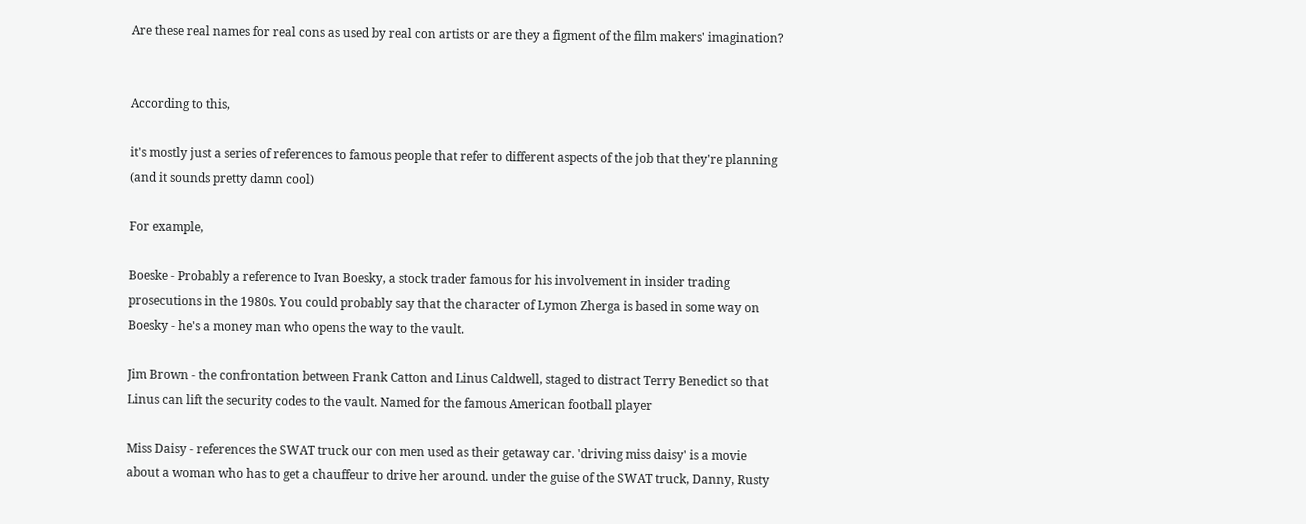Are these real names for real cons as used by real con artists or are they a figment of the film makers' imagination?


According to this,

it's mostly just a series of references to famous people that refer to different aspects of the job that they're planning (and it sounds pretty damn cool)

For example,

Boeske - Probably a reference to Ivan Boesky, a stock trader famous for his involvement in insider trading prosecutions in the 1980s. You could probably say that the character of Lymon Zherga is based in some way on Boesky - he's a money man who opens the way to the vault.

Jim Brown - the confrontation between Frank Catton and Linus Caldwell, staged to distract Terry Benedict so that Linus can lift the security codes to the vault. Named for the famous American football player

Miss Daisy - references the SWAT truck our con men used as their getaway car. 'driving miss daisy' is a movie about a woman who has to get a chauffeur to drive her around. under the guise of the SWAT truck, Danny, Rusty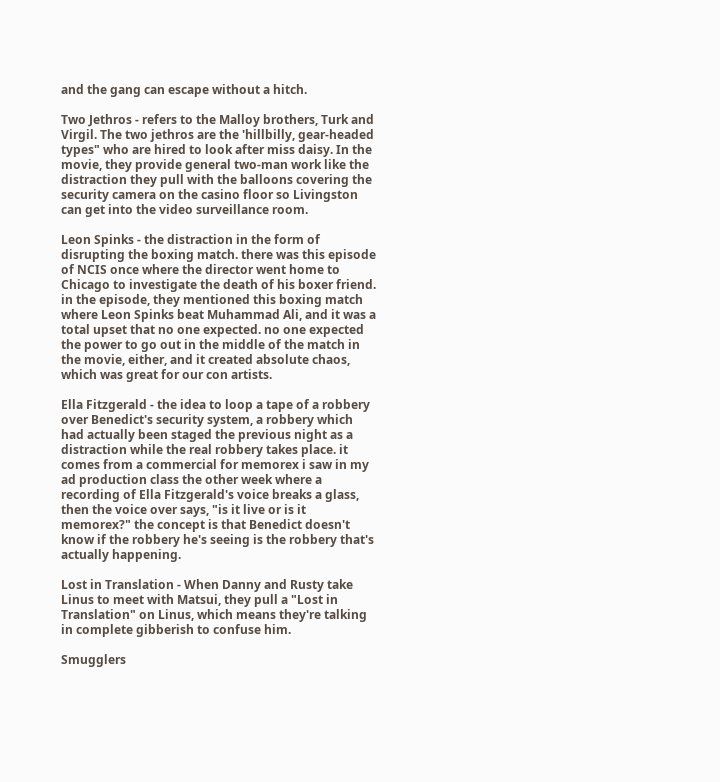and the gang can escape without a hitch.

Two Jethros - refers to the Malloy brothers, Turk and Virgil. The two jethros are the 'hillbilly, gear-headed types" who are hired to look after miss daisy. In the movie, they provide general two-man work like the distraction they pull with the balloons covering the security camera on the casino floor so Livingston can get into the video surveillance room.

Leon Spinks - the distraction in the form of disrupting the boxing match. there was this episode of NCIS once where the director went home to Chicago to investigate the death of his boxer friend. in the episode, they mentioned this boxing match where Leon Spinks beat Muhammad Ali, and it was a total upset that no one expected. no one expected the power to go out in the middle of the match in the movie, either, and it created absolute chaos, which was great for our con artists.

Ella Fitzgerald - the idea to loop a tape of a robbery over Benedict's security system, a robbery which had actually been staged the previous night as a distraction while the real robbery takes place. it comes from a commercial for memorex i saw in my ad production class the other week where a recording of Ella Fitzgerald's voice breaks a glass, then the voice over says, "is it live or is it memorex?" the concept is that Benedict doesn't know if the robbery he's seeing is the robbery that's actually happening.

Lost in Translation - When Danny and Rusty take Linus to meet with Matsui, they pull a "Lost in Translation" on Linus, which means they're talking in complete gibberish to confuse him.

Smugglers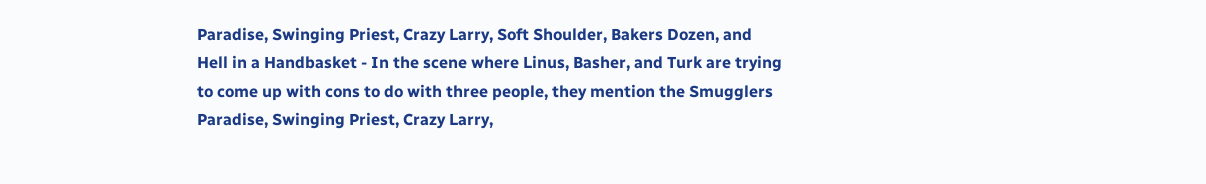Paradise, Swinging Priest, Crazy Larry, Soft Shoulder, Bakers Dozen, and Hell in a Handbasket - In the scene where Linus, Basher, and Turk are trying to come up with cons to do with three people, they mention the Smugglers Paradise, Swinging Priest, Crazy Larry,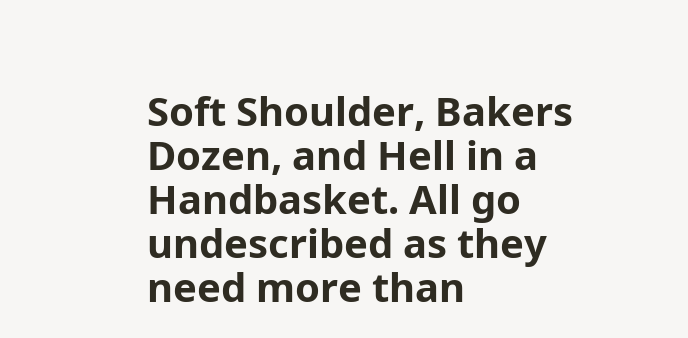Soft Shoulder, Bakers Dozen, and Hell in a Handbasket. All go undescribed as they need more than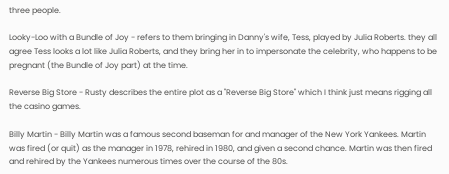three people.

Looky-Loo with a Bundle of Joy - refers to them bringing in Danny's wife, Tess, played by Julia Roberts. they all agree Tess looks a lot like Julia Roberts, and they bring her in to impersonate the celebrity, who happens to be pregnant (the Bundle of Joy part) at the time.

Reverse Big Store - Rusty describes the entire plot as a "Reverse Big Store" which I think just means rigging all the casino games.

Billy Martin - Billy Martin was a famous second baseman for and manager of the New York Yankees. Martin was fired (or quit) as the manager in 1978, rehired in 1980, and given a second chance. Martin was then fired and rehired by the Yankees numerous times over the course of the 80s.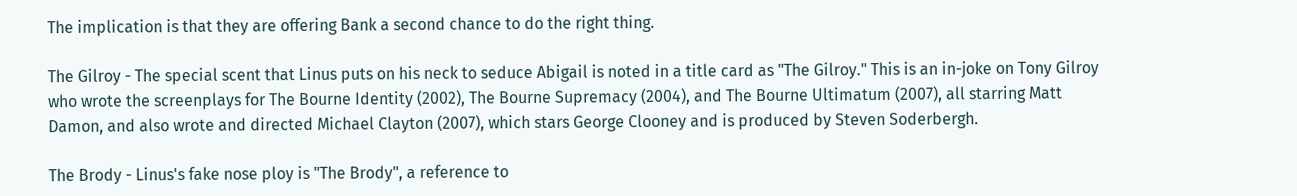The implication is that they are offering Bank a second chance to do the right thing.

The Gilroy - The special scent that Linus puts on his neck to seduce Abigail is noted in a title card as "The Gilroy." This is an in-joke on Tony Gilroy who wrote the screenplays for The Bourne Identity (2002), The Bourne Supremacy (2004), and The Bourne Ultimatum (2007), all starring Matt Damon, and also wrote and directed Michael Clayton (2007), which stars George Clooney and is produced by Steven Soderbergh.

The Brody - Linus's fake nose ploy is "The Brody", a reference to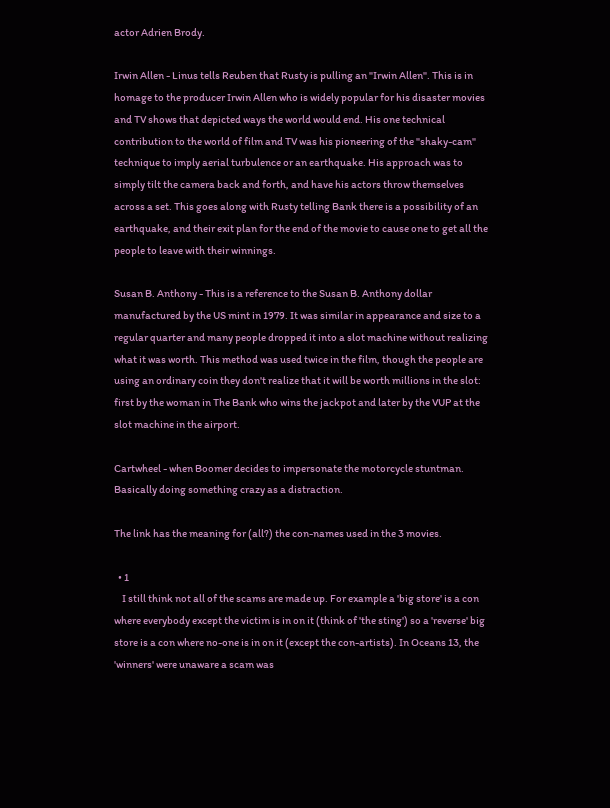actor Adrien Brody.

Irwin Allen - Linus tells Reuben that Rusty is pulling an "Irwin Allen". This is in homage to the producer Irwin Allen who is widely popular for his disaster movies and TV shows that depicted ways the world would end. His one technical contribution to the world of film and TV was his pioneering of the "shaky-cam" technique to imply aerial turbulence or an earthquake. His approach was to simply tilt the camera back and forth, and have his actors throw themselves across a set. This goes along with Rusty telling Bank there is a possibility of an earthquake, and their exit plan for the end of the movie to cause one to get all the people to leave with their winnings.

Susan B. Anthony - This is a reference to the Susan B. Anthony dollar manufactured by the US mint in 1979. It was similar in appearance and size to a regular quarter and many people dropped it into a slot machine without realizing what it was worth. This method was used twice in the film, though the people are using an ordinary coin they don't realize that it will be worth millions in the slot: first by the woman in The Bank who wins the jackpot and later by the VUP at the slot machine in the airport.

Cartwheel - when Boomer decides to impersonate the motorcycle stuntman. Basically doing something crazy as a distraction.

The link has the meaning for (all?) the con-names used in the 3 movies.

  • 1
    I still think not all of the scams are made up. For example a 'big store' is a con where everybody except the victim is in on it (think of 'the sting') so a 'reverse' big store is a con where no-one is in on it (except the con-artists). In Oceans 13, the 'winners' were unaware a scam was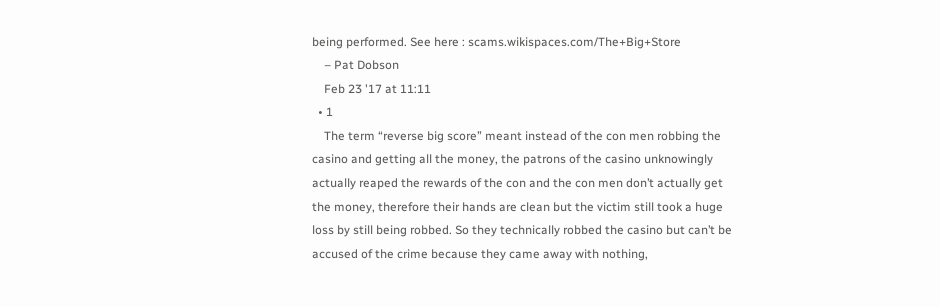being performed. See here : scams.wikispaces.com/The+Big+Store
    – Pat Dobson
    Feb 23 '17 at 11:11
  • 1
    The term “reverse big score” meant instead of the con men robbing the casino and getting all the money, the patrons of the casino unknowingly actually reaped the rewards of the con and the con men don’t actually get the money, therefore their hands are clean but the victim still took a huge loss by still being robbed. So they technically robbed the casino but can’t be accused of the crime because they came away with nothing,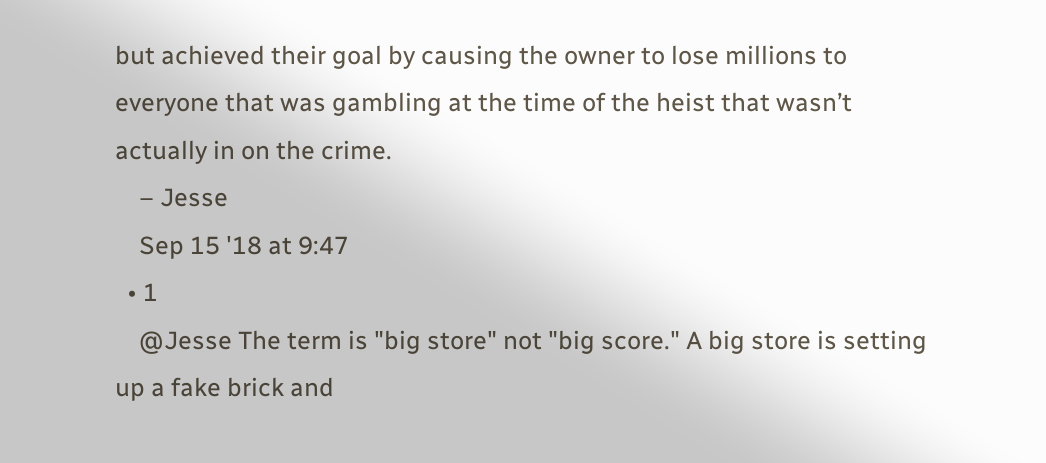but achieved their goal by causing the owner to lose millions to everyone that was gambling at the time of the heist that wasn’t actually in on the crime.
    – Jesse
    Sep 15 '18 at 9:47
  • 1
    @Jesse The term is "big store" not "big score." A big store is setting up a fake brick and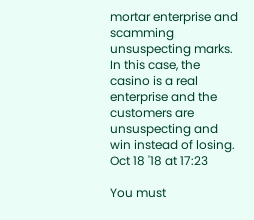mortar enterprise and scamming unsuspecting marks. In this case, the casino is a real enterprise and the customers are unsuspecting and win instead of losing. Oct 18 '18 at 17:23

You must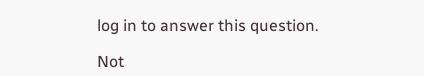log in to answer this question.

Not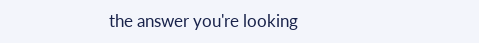the answer you're looking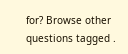for? Browse other questions tagged .